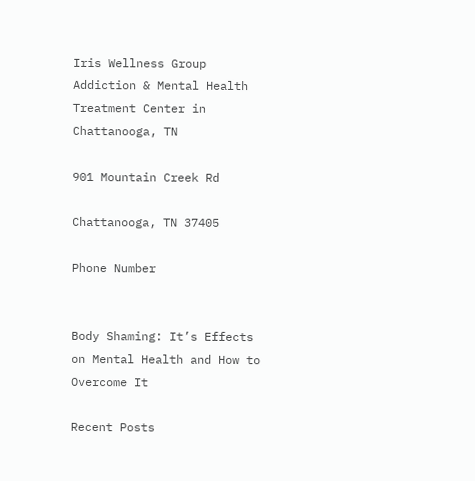Iris Wellness Group Addiction & Mental Health Treatment Center in Chattanooga, TN

901 Mountain Creek Rd

Chattanooga, TN 37405

Phone Number


Body Shaming: It’s Effects on Mental Health and How to Overcome It

Recent Posts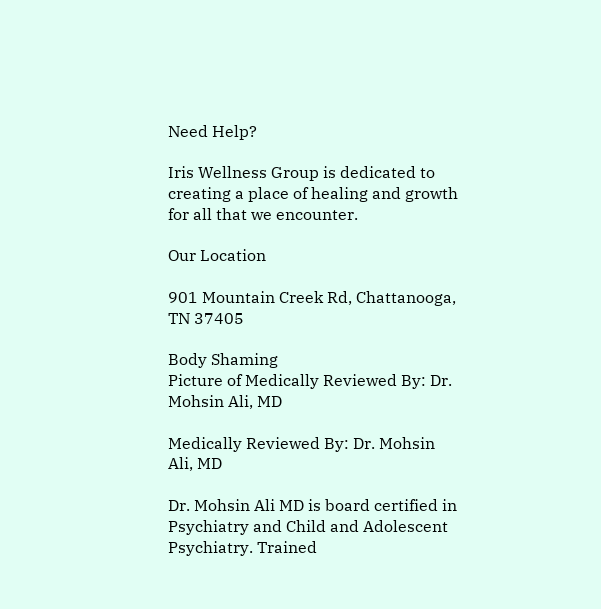Need Help?

Iris Wellness Group is dedicated to creating a place of healing and growth for all that we encounter.

Our Location

901 Mountain Creek Rd, Chattanooga, TN 37405

Body Shaming
Picture of Medically Reviewed By: Dr. Mohsin Ali, MD

Medically Reviewed By: Dr. Mohsin Ali, MD

Dr. Mohsin Ali MD is board certified in Psychiatry and Child and Adolescent Psychiatry. Trained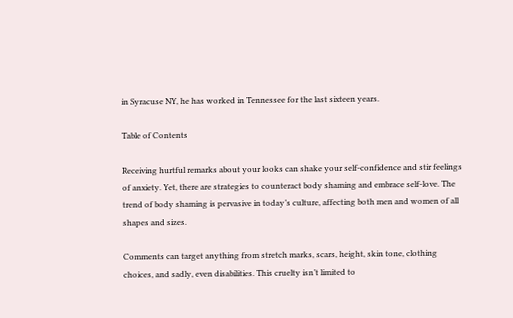in Syracuse NY, he has worked in Tennessee for the last sixteen years.

Table of Contents

Receiving hurtful remarks about your looks can shake your self-confidence and stir feelings of anxiety. Yet, there are strategies to counteract body shaming and embrace self-love. The trend of body shaming is pervasive in today’s culture, affecting both men and women of all shapes and sizes.

Comments can target anything from stretch marks, scars, height, skin tone, clothing choices, and sadly, even disabilities. This cruelty isn’t limited to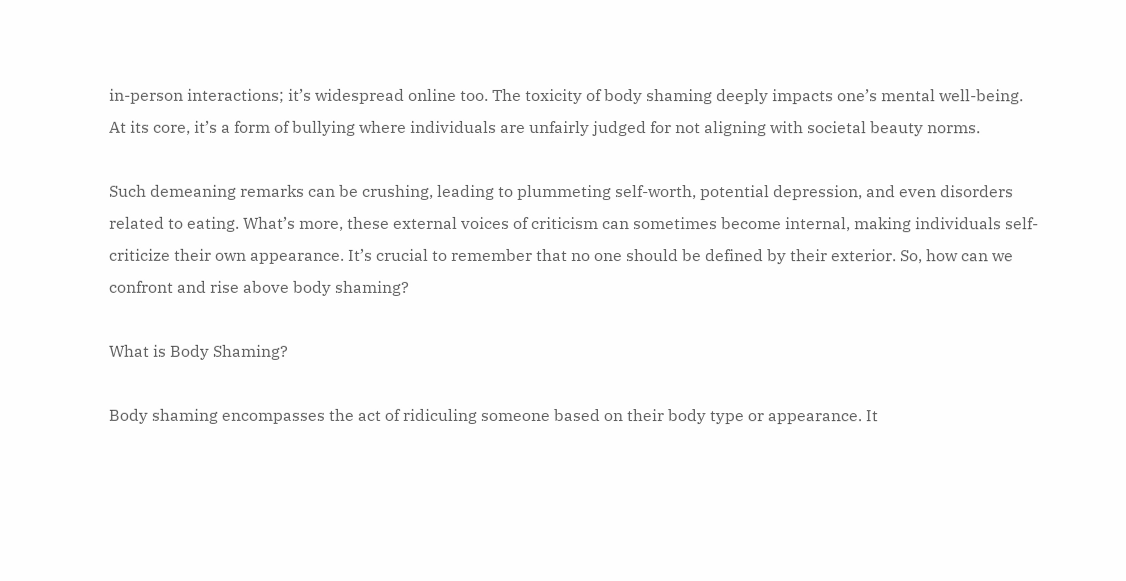in-person interactions; it’s widespread online too. The toxicity of body shaming deeply impacts one’s mental well-being. At its core, it’s a form of bullying where individuals are unfairly judged for not aligning with societal beauty norms.

Such demeaning remarks can be crushing, leading to plummeting self-worth, potential depression, and even disorders related to eating. What’s more, these external voices of criticism can sometimes become internal, making individuals self-criticize their own appearance. It’s crucial to remember that no one should be defined by their exterior. So, how can we confront and rise above body shaming?

What is Body Shaming?

Body shaming encompasses the act of ridiculing someone based on their body type or appearance. It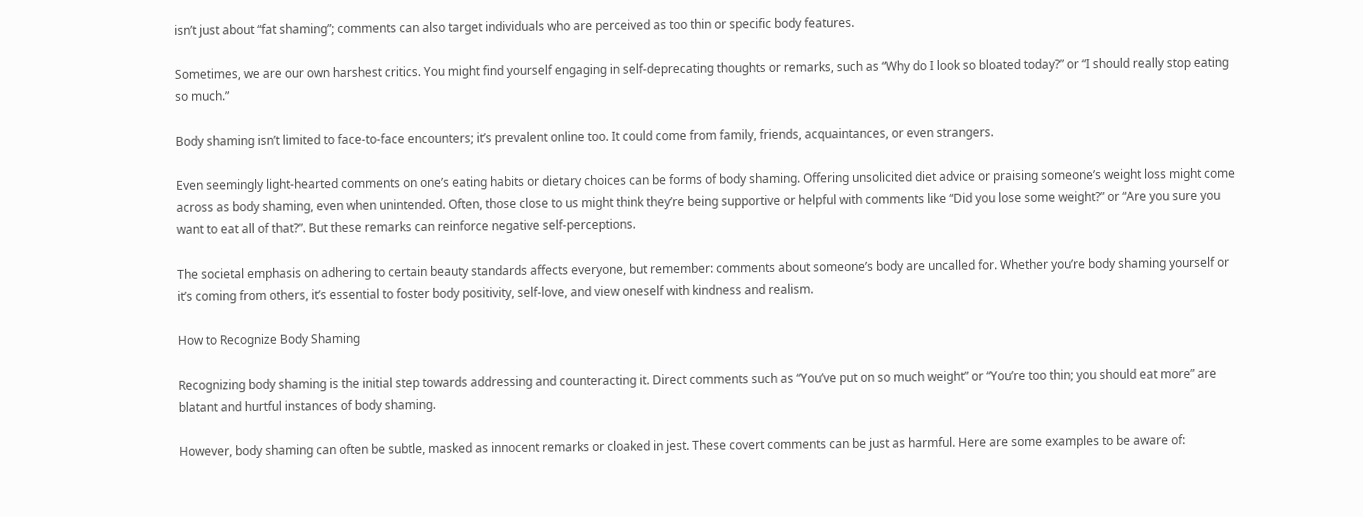isn’t just about “fat shaming”; comments can also target individuals who are perceived as too thin or specific body features.

Sometimes, we are our own harshest critics. You might find yourself engaging in self-deprecating thoughts or remarks, such as “Why do I look so bloated today?” or “I should really stop eating so much.”

Body shaming isn’t limited to face-to-face encounters; it’s prevalent online too. It could come from family, friends, acquaintances, or even strangers.

Even seemingly light-hearted comments on one’s eating habits or dietary choices can be forms of body shaming. Offering unsolicited diet advice or praising someone’s weight loss might come across as body shaming, even when unintended. Often, those close to us might think they’re being supportive or helpful with comments like “Did you lose some weight?” or “Are you sure you want to eat all of that?”. But these remarks can reinforce negative self-perceptions.

The societal emphasis on adhering to certain beauty standards affects everyone, but remember: comments about someone’s body are uncalled for. Whether you’re body shaming yourself or it’s coming from others, it’s essential to foster body positivity, self-love, and view oneself with kindness and realism.

How to Recognize Body Shaming

Recognizing body shaming is the initial step towards addressing and counteracting it. Direct comments such as “You’ve put on so much weight” or “You’re too thin; you should eat more” are blatant and hurtful instances of body shaming.

However, body shaming can often be subtle, masked as innocent remarks or cloaked in jest. These covert comments can be just as harmful. Here are some examples to be aware of: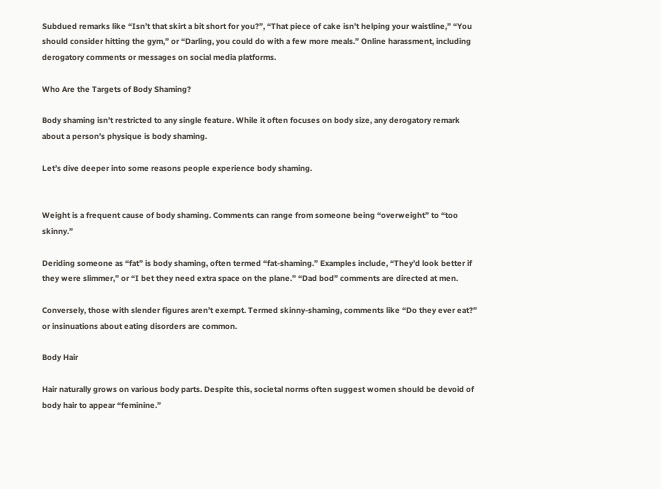Subdued remarks like “Isn’t that skirt a bit short for you?”, “That piece of cake isn’t helping your waistline,” “You should consider hitting the gym,” or “Darling, you could do with a few more meals.” Online harassment, including derogatory comments or messages on social media platforms.

Who Are the Targets of Body Shaming?

Body shaming isn’t restricted to any single feature. While it often focuses on body size, any derogatory remark about a person’s physique is body shaming.

Let’s dive deeper into some reasons people experience body shaming.


Weight is a frequent cause of body shaming. Comments can range from someone being “overweight” to “too skinny.”

Deriding someone as “fat” is body shaming, often termed “fat-shaming.” Examples include, “They’d look better if they were slimmer,” or “I bet they need extra space on the plane.” “Dad bod” comments are directed at men.

Conversely, those with slender figures aren’t exempt. Termed skinny-shaming, comments like “Do they ever eat?” or insinuations about eating disorders are common.

Body Hair

Hair naturally grows on various body parts. Despite this, societal norms often suggest women should be devoid of body hair to appear “feminine.”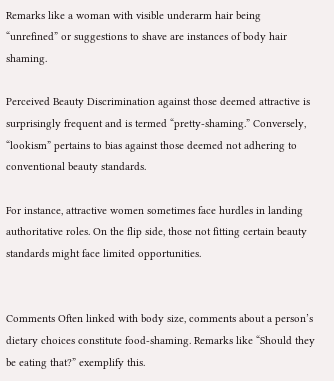Remarks like a woman with visible underarm hair being “unrefined” or suggestions to shave are instances of body hair shaming.

Perceived Beauty Discrimination against those deemed attractive is surprisingly frequent and is termed “pretty-shaming.” Conversely, “lookism” pertains to bias against those deemed not adhering to conventional beauty standards.

For instance, attractive women sometimes face hurdles in landing authoritative roles. On the flip side, those not fitting certain beauty standards might face limited opportunities.


Comments Often linked with body size, comments about a person’s dietary choices constitute food-shaming. Remarks like “Should they be eating that?” exemplify this.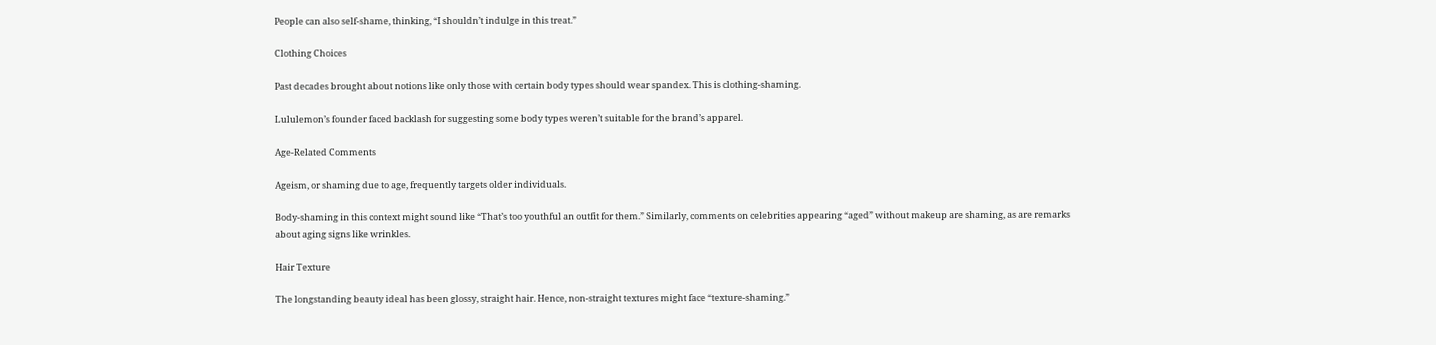People can also self-shame, thinking, “I shouldn’t indulge in this treat.”

Clothing Choices

Past decades brought about notions like only those with certain body types should wear spandex. This is clothing-shaming.

Lululemon’s founder faced backlash for suggesting some body types weren’t suitable for the brand’s apparel.

Age-Related Comments

Ageism, or shaming due to age, frequently targets older individuals.

Body-shaming in this context might sound like “That’s too youthful an outfit for them.” Similarly, comments on celebrities appearing “aged” without makeup are shaming, as are remarks about aging signs like wrinkles.

Hair Texture

The longstanding beauty ideal has been glossy, straight hair. Hence, non-straight textures might face “texture-shaming.”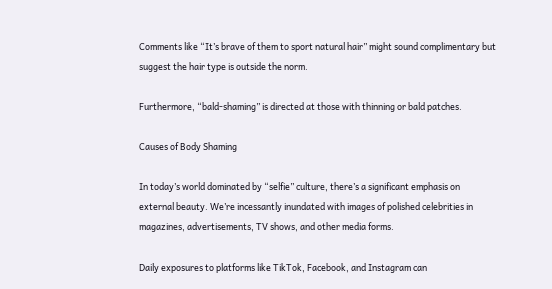Comments like “It’s brave of them to sport natural hair” might sound complimentary but suggest the hair type is outside the norm.

Furthermore, “bald-shaming” is directed at those with thinning or bald patches.

Causes of Body Shaming

In today’s world dominated by “selfie” culture, there’s a significant emphasis on external beauty. We’re incessantly inundated with images of polished celebrities in magazines, advertisements, TV shows, and other media forms.

Daily exposures to platforms like TikTok, Facebook, and Instagram can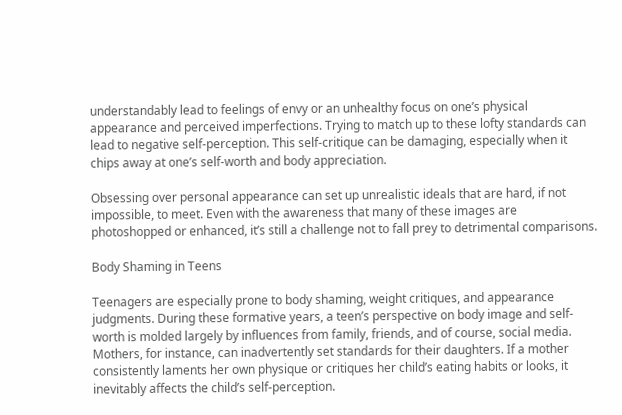understandably lead to feelings of envy or an unhealthy focus on one’s physical appearance and perceived imperfections. Trying to match up to these lofty standards can lead to negative self-perception. This self-critique can be damaging, especially when it chips away at one’s self-worth and body appreciation.

Obsessing over personal appearance can set up unrealistic ideals that are hard, if not impossible, to meet. Even with the awareness that many of these images are photoshopped or enhanced, it’s still a challenge not to fall prey to detrimental comparisons.

Body Shaming in Teens

Teenagers are especially prone to body shaming, weight critiques, and appearance judgments. During these formative years, a teen’s perspective on body image and self-worth is molded largely by influences from family, friends, and of course, social media. Mothers, for instance, can inadvertently set standards for their daughters. If a mother consistently laments her own physique or critiques her child’s eating habits or looks, it inevitably affects the child’s self-perception.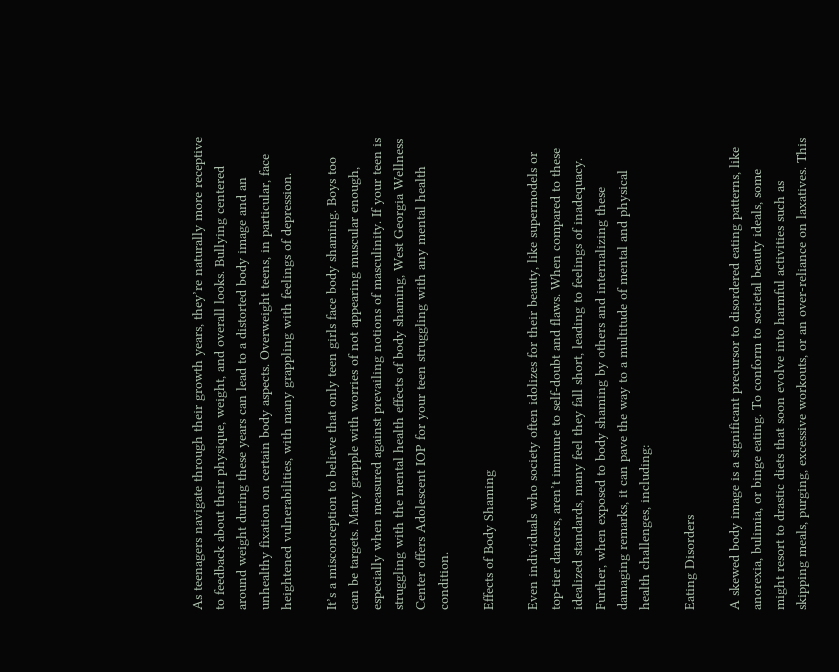As teenagers navigate through their growth years, they’re naturally more receptive to feedback about their physique, weight, and overall looks. Bullying centered around weight during these years can lead to a distorted body image and an unhealthy fixation on certain body aspects. Overweight teens, in particular, face heightened vulnerabilities, with many grappling with feelings of depression.

It’s a misconception to believe that only teen girls face body shaming. Boys too can be targets. Many grapple with worries of not appearing muscular enough, especially when measured against prevailing notions of masculinity. If your teen is struggling with the mental health effects of body shaming, West Georgia Wellness Center offers Adolescent IOP for your teen struggling with any mental health condition.

Effects of Body Shaming

Even individuals who society often idolizes for their beauty, like supermodels or top-tier dancers, aren’t immune to self-doubt and flaws. When compared to these idealized standards, many feel they fall short, leading to feelings of inadequacy. Further, when exposed to body shaming by others and internalizing these damaging remarks, it can pave the way to a multitude of mental and physical health challenges, including:

Eating Disorders

A skewed body image is a significant precursor to disordered eating patterns, like anorexia, bulimia, or binge eating. To conform to societal beauty ideals, some might resort to drastic diets that soon evolve into harmful activities such as skipping meals, purging, excessive workouts, or an over-reliance on laxatives. This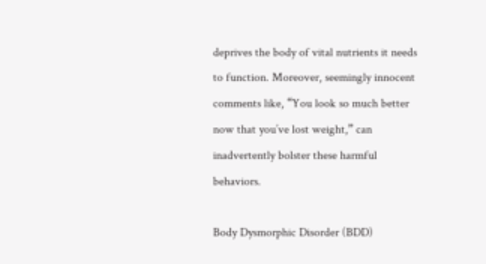deprives the body of vital nutrients it needs to function. Moreover, seemingly innocent comments like, “You look so much better now that you’ve lost weight,” can inadvertently bolster these harmful behaviors.

Body Dysmorphic Disorder (BDD)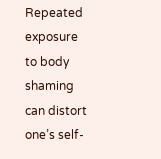Repeated exposure to body shaming can distort one’s self-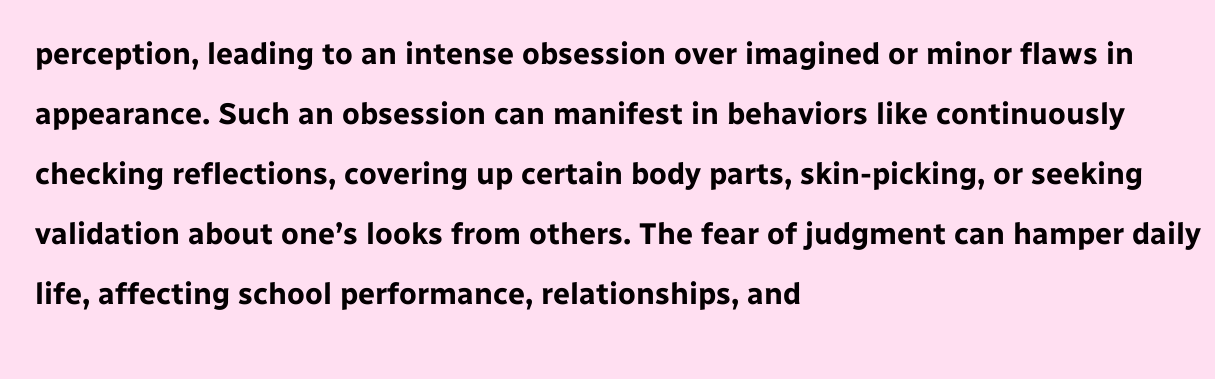perception, leading to an intense obsession over imagined or minor flaws in appearance. Such an obsession can manifest in behaviors like continuously checking reflections, covering up certain body parts, skin-picking, or seeking validation about one’s looks from others. The fear of judgment can hamper daily life, affecting school performance, relationships, and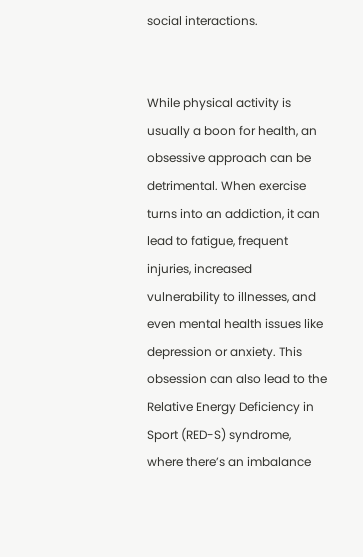social interactions.


While physical activity is usually a boon for health, an obsessive approach can be detrimental. When exercise turns into an addiction, it can lead to fatigue, frequent injuries, increased vulnerability to illnesses, and even mental health issues like depression or anxiety. This obsession can also lead to the Relative Energy Deficiency in Sport (RED-S) syndrome, where there’s an imbalance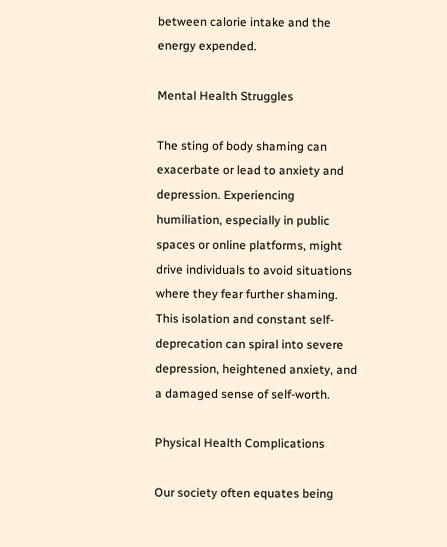between calorie intake and the energy expended.

Mental Health Struggles

The sting of body shaming can exacerbate or lead to anxiety and depression. Experiencing humiliation, especially in public spaces or online platforms, might drive individuals to avoid situations where they fear further shaming. This isolation and constant self-deprecation can spiral into severe depression, heightened anxiety, and a damaged sense of self-worth.

Physical Health Complications

Our society often equates being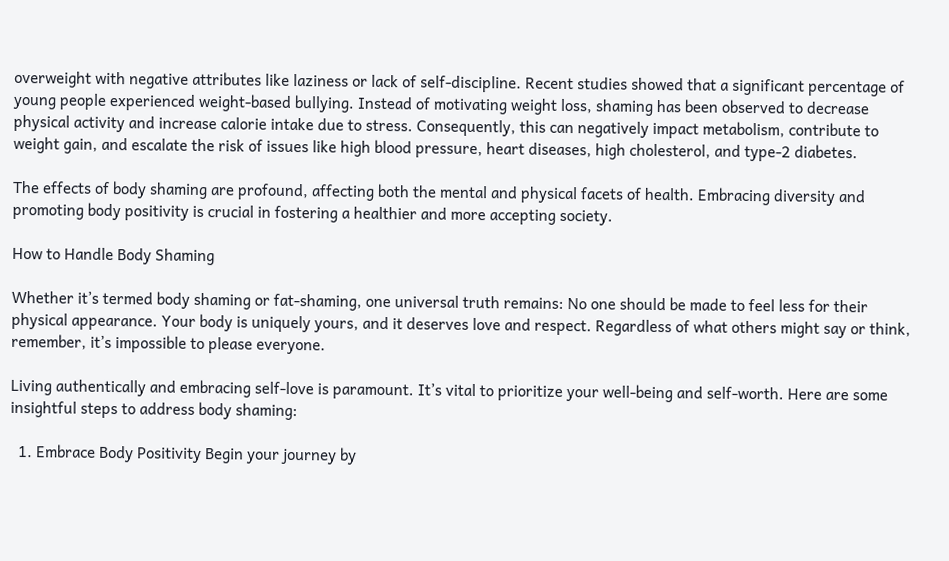overweight with negative attributes like laziness or lack of self-discipline. Recent studies showed that a significant percentage of young people experienced weight-based bullying. Instead of motivating weight loss, shaming has been observed to decrease physical activity and increase calorie intake due to stress. Consequently, this can negatively impact metabolism, contribute to weight gain, and escalate the risk of issues like high blood pressure, heart diseases, high cholesterol, and type-2 diabetes.

The effects of body shaming are profound, affecting both the mental and physical facets of health. Embracing diversity and promoting body positivity is crucial in fostering a healthier and more accepting society.

How to Handle Body Shaming

Whether it’s termed body shaming or fat-shaming, one universal truth remains: No one should be made to feel less for their physical appearance. Your body is uniquely yours, and it deserves love and respect. Regardless of what others might say or think, remember, it’s impossible to please everyone.

Living authentically and embracing self-love is paramount. It’s vital to prioritize your well-being and self-worth. Here are some insightful steps to address body shaming:

  1. Embrace Body Positivity Begin your journey by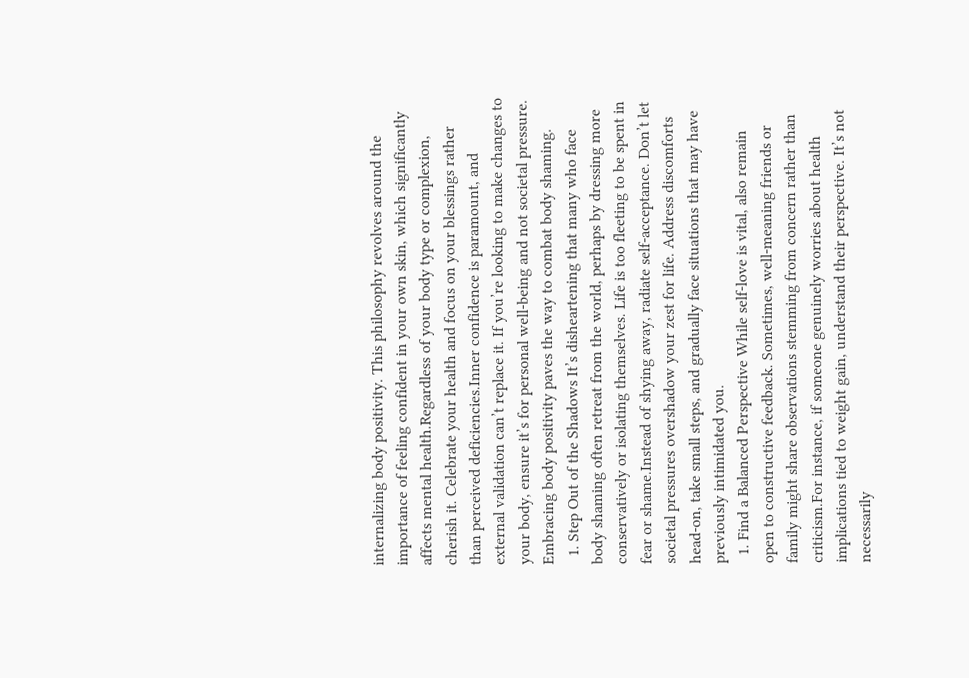internalizing body positivity. This philosophy revolves around the importance of feeling confident in your own skin, which significantly affects mental health.Regardless of your body type or complexion, cherish it. Celebrate your health and focus on your blessings rather than perceived deficiencies.Inner confidence is paramount, and external validation can’t replace it. If you’re looking to make changes to your body, ensure it’s for personal well-being and not societal pressure. Embracing body positivity paves the way to combat body shaming.
  1. Step Out of the Shadows It’s disheartening that many who face body shaming often retreat from the world, perhaps by dressing more conservatively or isolating themselves. Life is too fleeting to be spent in fear or shame.Instead of shying away, radiate self-acceptance. Don’t let societal pressures overshadow your zest for life. Address discomforts head-on, take small steps, and gradually face situations that may have previously intimidated you.
  1. Find a Balanced Perspective While self-love is vital, also remain open to constructive feedback. Sometimes, well-meaning friends or family might share observations stemming from concern rather than criticism.For instance, if someone genuinely worries about health implications tied to weight gain, understand their perspective. It’s not necessarily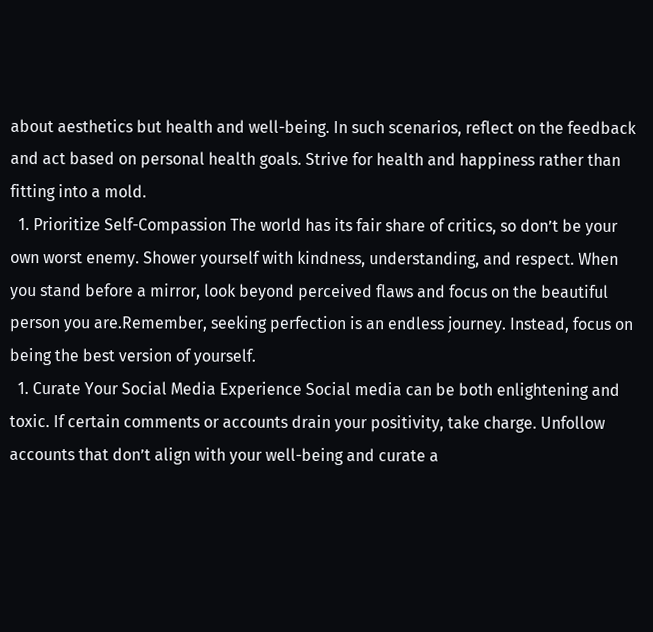about aesthetics but health and well-being. In such scenarios, reflect on the feedback and act based on personal health goals. Strive for health and happiness rather than fitting into a mold.
  1. Prioritize Self-Compassion The world has its fair share of critics, so don’t be your own worst enemy. Shower yourself with kindness, understanding, and respect. When you stand before a mirror, look beyond perceived flaws and focus on the beautiful person you are.Remember, seeking perfection is an endless journey. Instead, focus on being the best version of yourself.
  1. Curate Your Social Media Experience Social media can be both enlightening and toxic. If certain comments or accounts drain your positivity, take charge. Unfollow accounts that don’t align with your well-being and curate a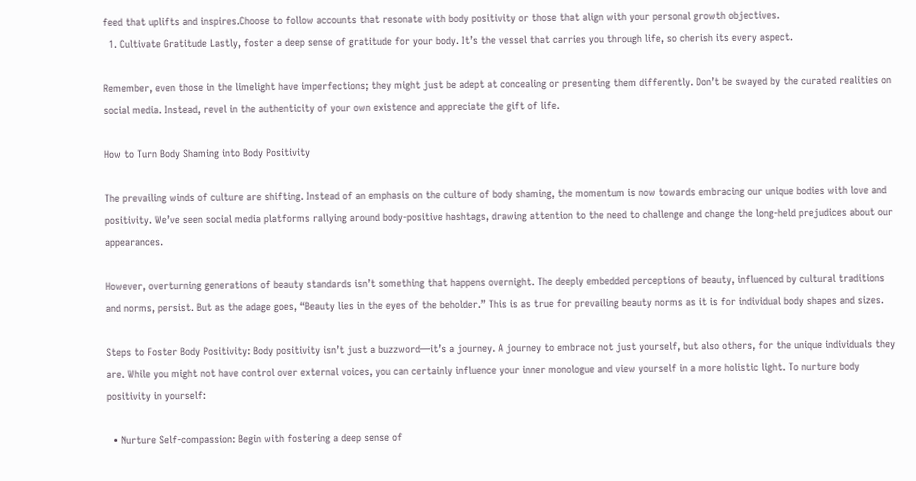feed that uplifts and inspires.Choose to follow accounts that resonate with body positivity or those that align with your personal growth objectives.
  1. Cultivate Gratitude Lastly, foster a deep sense of gratitude for your body. It’s the vessel that carries you through life, so cherish its every aspect.

Remember, even those in the limelight have imperfections; they might just be adept at concealing or presenting them differently. Don’t be swayed by the curated realities on social media. Instead, revel in the authenticity of your own existence and appreciate the gift of life.

How to Turn Body Shaming into Body Positivity

The prevailing winds of culture are shifting. Instead of an emphasis on the culture of body shaming, the momentum is now towards embracing our unique bodies with love and positivity. We’ve seen social media platforms rallying around body-positive hashtags, drawing attention to the need to challenge and change the long-held prejudices about our appearances.

However, overturning generations of beauty standards isn’t something that happens overnight. The deeply embedded perceptions of beauty, influenced by cultural traditions and norms, persist. But as the adage goes, “Beauty lies in the eyes of the beholder.” This is as true for prevailing beauty norms as it is for individual body shapes and sizes.

Steps to Foster Body Positivity: Body positivity isn’t just a buzzword—it’s a journey. A journey to embrace not just yourself, but also others, for the unique individuals they are. While you might not have control over external voices, you can certainly influence your inner monologue and view yourself in a more holistic light. To nurture body positivity in yourself:

  • Nurture Self-compassion: Begin with fostering a deep sense of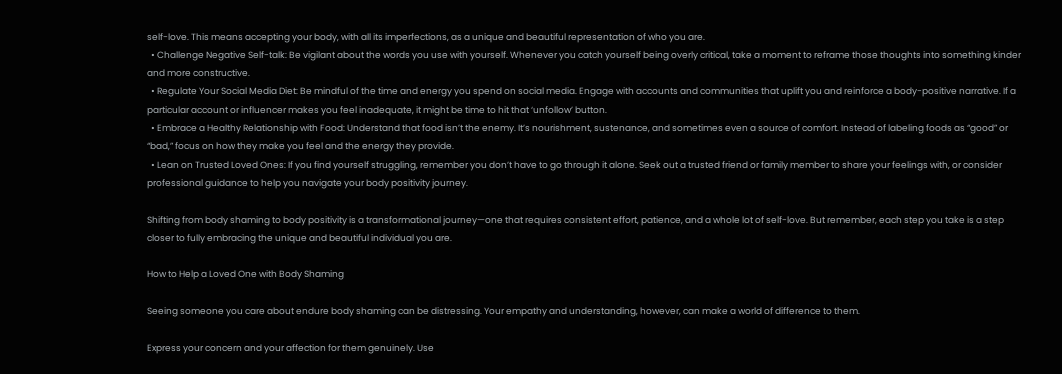self-love. This means accepting your body, with all its imperfections, as a unique and beautiful representation of who you are.
  • Challenge Negative Self-talk: Be vigilant about the words you use with yourself. Whenever you catch yourself being overly critical, take a moment to reframe those thoughts into something kinder and more constructive.
  • Regulate Your Social Media Diet: Be mindful of the time and energy you spend on social media. Engage with accounts and communities that uplift you and reinforce a body-positive narrative. If a particular account or influencer makes you feel inadequate, it might be time to hit that ‘unfollow’ button.
  • Embrace a Healthy Relationship with Food: Understand that food isn’t the enemy. It’s nourishment, sustenance, and sometimes even a source of comfort. Instead of labeling foods as “good” or “bad,” focus on how they make you feel and the energy they provide.
  • Lean on Trusted Loved Ones: If you find yourself struggling, remember you don’t have to go through it alone. Seek out a trusted friend or family member to share your feelings with, or consider professional guidance to help you navigate your body positivity journey.

Shifting from body shaming to body positivity is a transformational journey—one that requires consistent effort, patience, and a whole lot of self-love. But remember, each step you take is a step closer to fully embracing the unique and beautiful individual you are.

How to Help a Loved One with Body Shaming

Seeing someone you care about endure body shaming can be distressing. Your empathy and understanding, however, can make a world of difference to them.

Express your concern and your affection for them genuinely. Use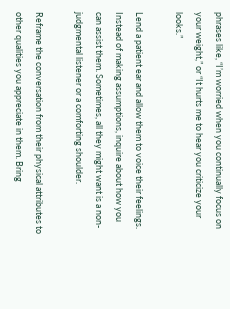phrases like, “I’m worried when you continually focus on your weight,” or “It hurts me to hear you criticize your looks.”

Lend a patient ear and allow them to voice their feelings. Instead of making assumptions, inquire about how you can assist them. Sometimes, all they might want is a non-judgmental listener or a comforting shoulder.

Reframe the conversation from their physical attributes to other qualities you appreciate in them. Bring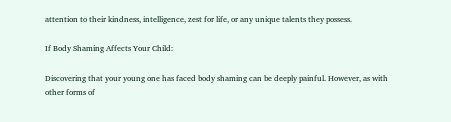attention to their kindness, intelligence, zest for life, or any unique talents they possess.

If Body Shaming Affects Your Child:

Discovering that your young one has faced body shaming can be deeply painful. However, as with other forms of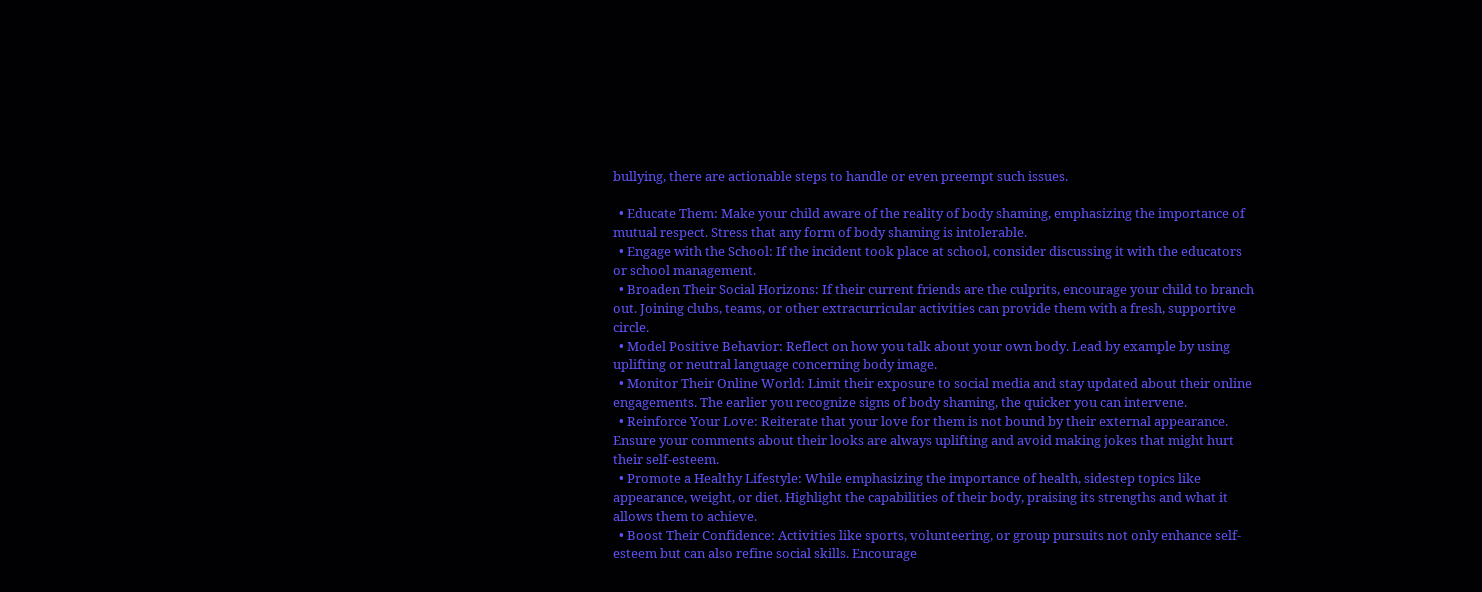bullying, there are actionable steps to handle or even preempt such issues.

  • Educate Them: Make your child aware of the reality of body shaming, emphasizing the importance of mutual respect. Stress that any form of body shaming is intolerable.
  • Engage with the School: If the incident took place at school, consider discussing it with the educators or school management.
  • Broaden Their Social Horizons: If their current friends are the culprits, encourage your child to branch out. Joining clubs, teams, or other extracurricular activities can provide them with a fresh, supportive circle.
  • Model Positive Behavior: Reflect on how you talk about your own body. Lead by example by using uplifting or neutral language concerning body image.
  • Monitor Their Online World: Limit their exposure to social media and stay updated about their online engagements. The earlier you recognize signs of body shaming, the quicker you can intervene.
  • Reinforce Your Love: Reiterate that your love for them is not bound by their external appearance. Ensure your comments about their looks are always uplifting and avoid making jokes that might hurt their self-esteem.
  • Promote a Healthy Lifestyle: While emphasizing the importance of health, sidestep topics like appearance, weight, or diet. Highlight the capabilities of their body, praising its strengths and what it allows them to achieve.
  • Boost Their Confidence: Activities like sports, volunteering, or group pursuits not only enhance self-esteem but can also refine social skills. Encourage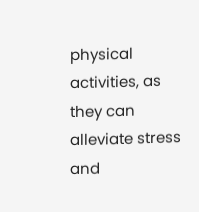physical activities, as they can alleviate stress and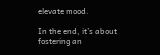elevate mood.

In the end, it’s about fostering an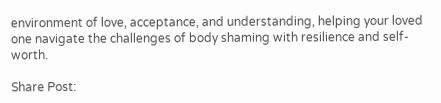environment of love, acceptance, and understanding, helping your loved one navigate the challenges of body shaming with resilience and self-worth.

Share Post: